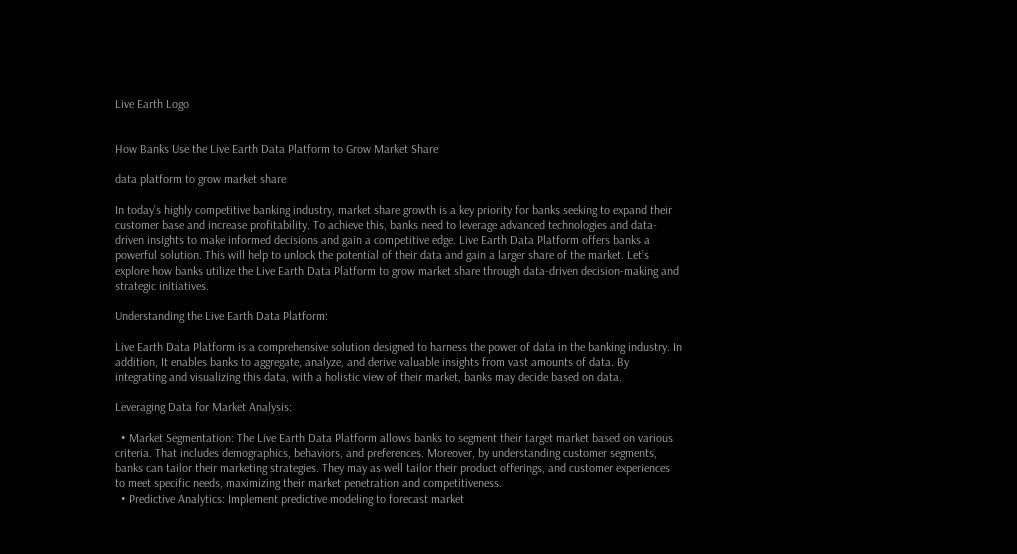Live Earth Logo


How Banks Use the Live Earth Data Platform to Grow Market Share

data platform to grow market share

In today’s highly competitive banking industry, market share growth is a key priority for banks seeking to expand their customer base and increase profitability. To achieve this, banks need to leverage advanced technologies and data-driven insights to make informed decisions and gain a competitive edge. Live Earth Data Platform offers banks a powerful solution. This will help to unlock the potential of their data and gain a larger share of the market. Let’s explore how banks utilize the Live Earth Data Platform to grow market share through data-driven decision-making and strategic initiatives.

Understanding the Live Earth Data Platform:

Live Earth Data Platform is a comprehensive solution designed to harness the power of data in the banking industry. In addition, It enables banks to aggregate, analyze, and derive valuable insights from vast amounts of data. By integrating and visualizing this data, with a holistic view of their market, banks may decide based on data.

Leveraging Data for Market Analysis:

  • Market Segmentation: The Live Earth Data Platform allows banks to segment their target market based on various criteria. That includes demographics, behaviors, and preferences. Moreover, by understanding customer segments, banks can tailor their marketing strategies. They may as well tailor their product offerings, and customer experiences to meet specific needs, maximizing their market penetration and competitiveness.
  • Predictive Analytics: Implement predictive modeling to forecast market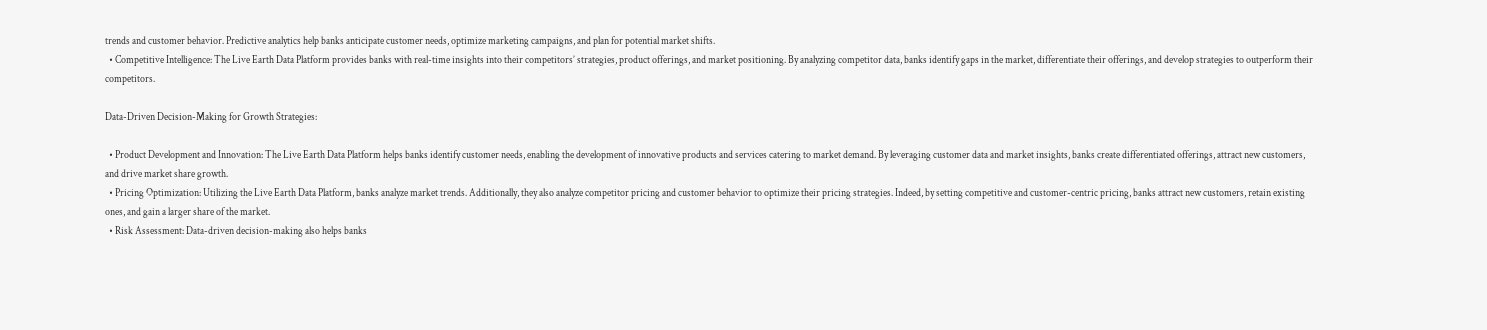trends and customer behavior. Predictive analytics help banks anticipate customer needs, optimize marketing campaigns, and plan for potential market shifts.
  • Competitive Intelligence: The Live Earth Data Platform provides banks with real-time insights into their competitors’ strategies, product offerings, and market positioning. By analyzing competitor data, banks identify gaps in the market, differentiate their offerings, and develop strategies to outperform their competitors.

Data-Driven Decision-Making for Growth Strategies:

  • Product Development and Innovation: The Live Earth Data Platform helps banks identify customer needs, enabling the development of innovative products and services catering to market demand. By leveraging customer data and market insights, banks create differentiated offerings, attract new customers, and drive market share growth.
  • Pricing Optimization: Utilizing the Live Earth Data Platform, banks analyze market trends. Additionally, they also analyze competitor pricing and customer behavior to optimize their pricing strategies. Indeed, by setting competitive and customer-centric pricing, banks attract new customers, retain existing ones, and gain a larger share of the market.
  • Risk Assessment: Data-driven decision-making also helps banks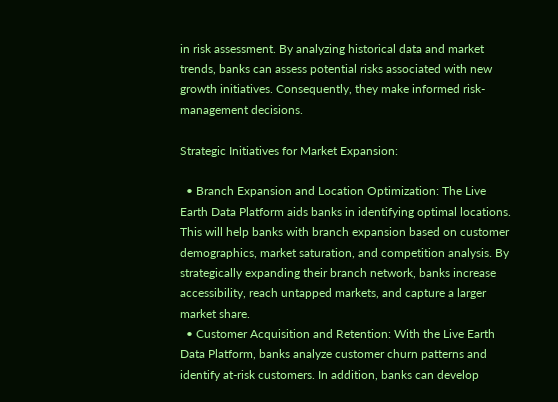in risk assessment. By analyzing historical data and market trends, banks can assess potential risks associated with new growth initiatives. Consequently, they make informed risk-management decisions.

Strategic Initiatives for Market Expansion:

  • Branch Expansion and Location Optimization: The Live Earth Data Platform aids banks in identifying optimal locations. This will help banks with branch expansion based on customer demographics, market saturation, and competition analysis. By strategically expanding their branch network, banks increase accessibility, reach untapped markets, and capture a larger market share.
  • Customer Acquisition and Retention: With the Live Earth Data Platform, banks analyze customer churn patterns and identify at-risk customers. In addition, banks can develop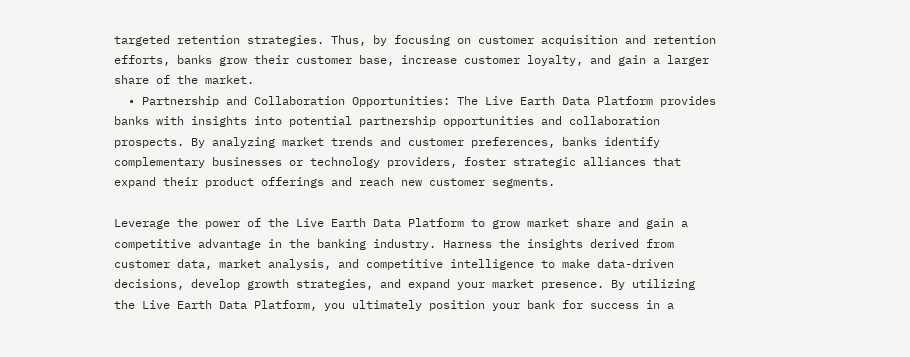targeted retention strategies. Thus, by focusing on customer acquisition and retention efforts, banks grow their customer base, increase customer loyalty, and gain a larger share of the market.
  • Partnership and Collaboration Opportunities: The Live Earth Data Platform provides banks with insights into potential partnership opportunities and collaboration prospects. By analyzing market trends and customer preferences, banks identify complementary businesses or technology providers, foster strategic alliances that expand their product offerings and reach new customer segments.

Leverage the power of the Live Earth Data Platform to grow market share and gain a competitive advantage in the banking industry. Harness the insights derived from customer data, market analysis, and competitive intelligence to make data-driven decisions, develop growth strategies, and expand your market presence. By utilizing the Live Earth Data Platform, you ultimately position your bank for success in a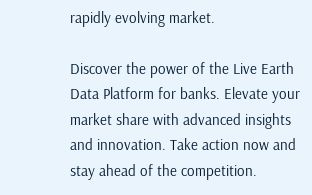rapidly evolving market.

Discover the power of the Live Earth Data Platform for banks. Elevate your market share with advanced insights and innovation. Take action now and stay ahead of the competition.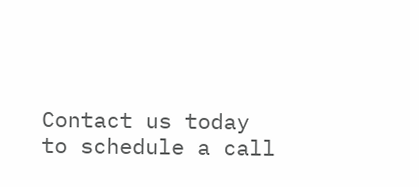Contact us today to schedule a call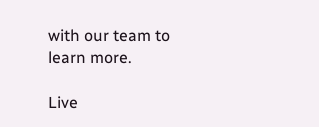with our team to learn more.

Live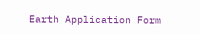Earth Application Form